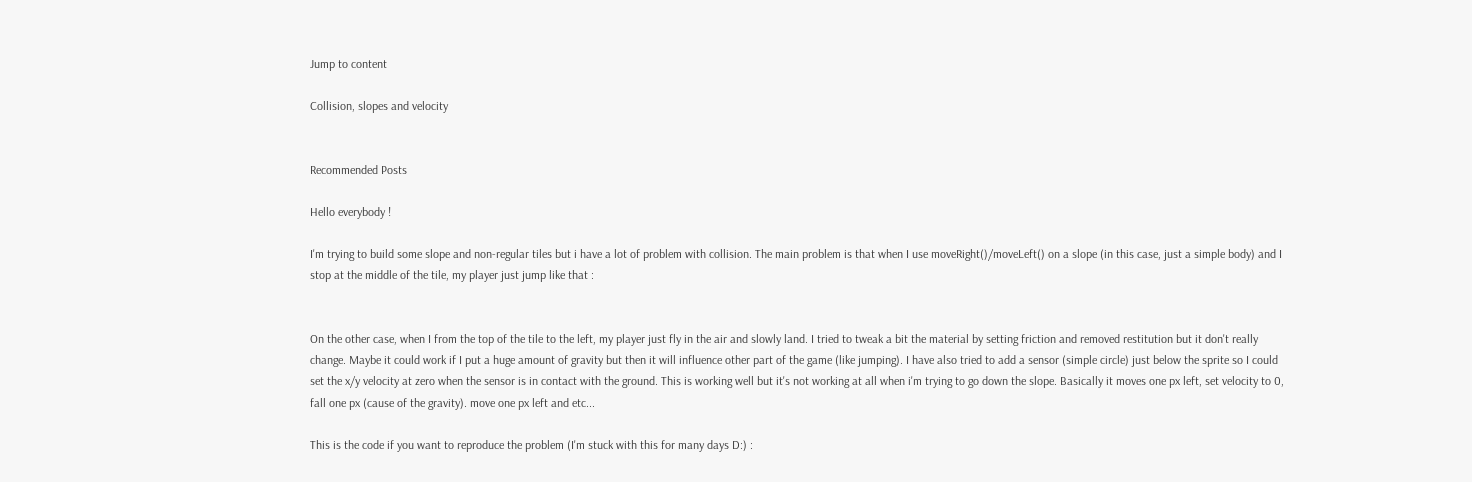Jump to content

Collision, slopes and velocity


Recommended Posts

Hello everybody !

I'm trying to build some slope and non-regular tiles but i have a lot of problem with collision. The main problem is that when I use moveRight()/moveLeft() on a slope (in this case, just a simple body) and I stop at the middle of the tile, my player just jump like that :


On the other case, when I from the top of the tile to the left, my player just fly in the air and slowly land. I tried to tweak a bit the material by setting friction and removed restitution but it don't really change. Maybe it could work if I put a huge amount of gravity but then it will influence other part of the game (like jumping). I have also tried to add a sensor (simple circle) just below the sprite so I could set the x/y velocity at zero when the sensor is in contact with the ground. This is working well but it's not working at all when i'm trying to go down the slope. Basically it moves one px left, set velocity to 0, fall one px (cause of the gravity). move one px left and etc...

This is the code if you want to reproduce the problem (I'm stuck with this for many days D:) :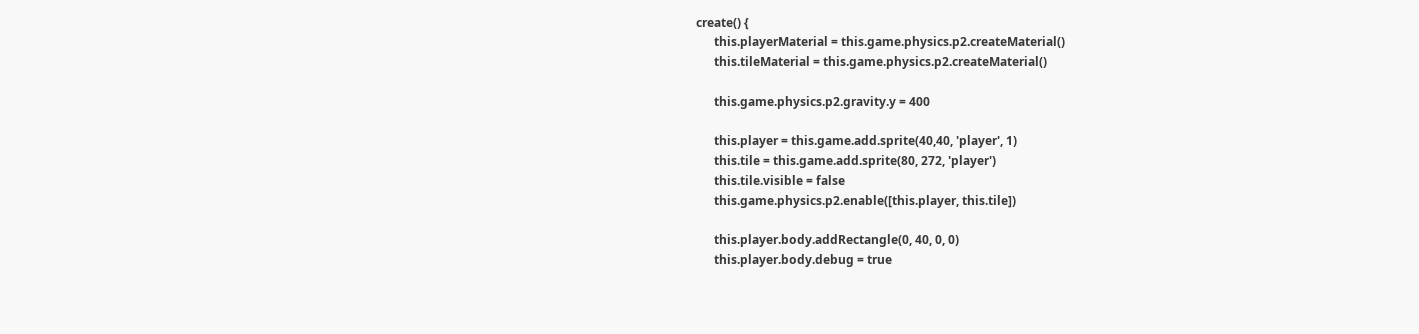create() {
      this.playerMaterial = this.game.physics.p2.createMaterial()
      this.tileMaterial = this.game.physics.p2.createMaterial()

      this.game.physics.p2.gravity.y = 400

      this.player = this.game.add.sprite(40,40, 'player', 1)
      this.tile = this.game.add.sprite(80, 272, 'player')
      this.tile.visible = false
      this.game.physics.p2.enable([this.player, this.tile])

      this.player.body.addRectangle(0, 40, 0, 0)
      this.player.body.debug = true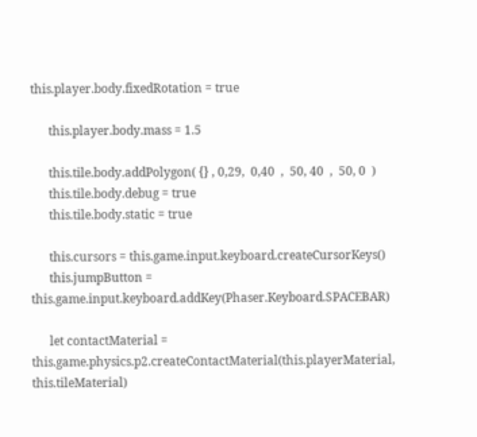this.player.body.fixedRotation = true

      this.player.body.mass = 1.5

      this.tile.body.addPolygon( {} , 0,29,  0,40  ,  50, 40  ,  50, 0  )
      this.tile.body.debug = true
      this.tile.body.static = true

      this.cursors = this.game.input.keyboard.createCursorKeys()
      this.jumpButton = this.game.input.keyboard.addKey(Phaser.Keyboard.SPACEBAR)

      let contactMaterial = this.game.physics.p2.createContactMaterial(this.playerMaterial, this.tileMaterial)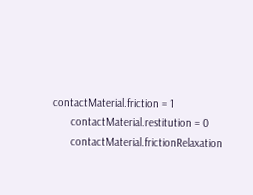contactMaterial.friction = 1
      contactMaterial.restitution = 0
      contactMaterial.frictionRelaxation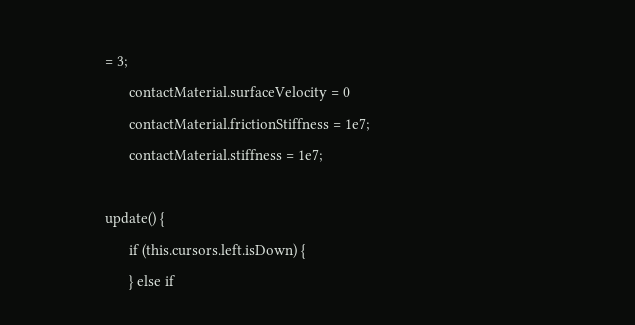= 3;
      contactMaterial.surfaceVelocity = 0
      contactMaterial.frictionStiffness = 1e7;
      contactMaterial.stiffness = 1e7;

update() {
      if (this.cursors.left.isDown) {
      } else if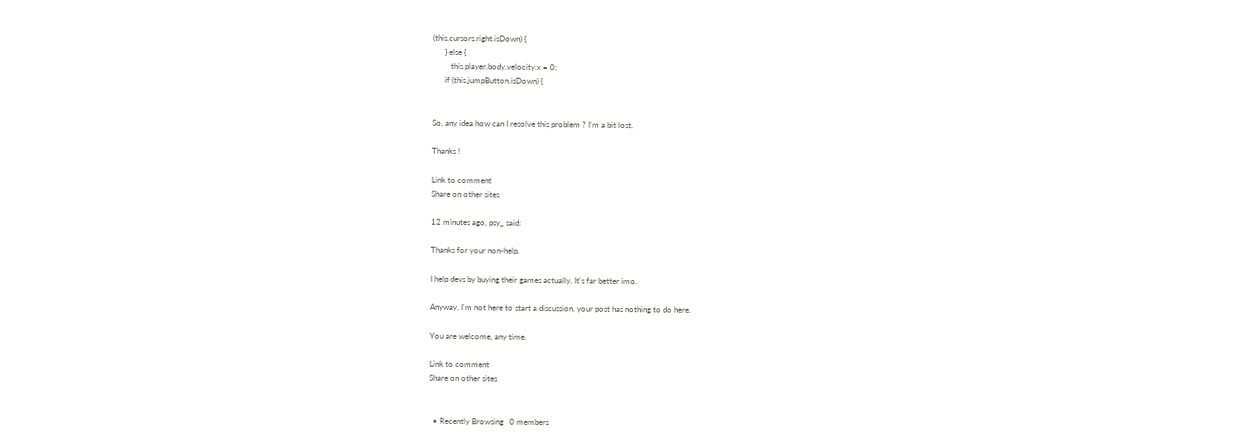(this.cursors.right.isDown) {
      } else {
         this.player.body.velocity.x = 0;
      if (this.jumpButton.isDown) {


So, any idea how can I resolve this problem ? I'm a bit lost.

Thanks !

Link to comment
Share on other sites

12 minutes ago, psy_ said:

Thanks for your non-help.

I help devs by buying their games actually. It's far better imo.

Anyway, I'm not here to start a discussion, your post has nothing to do here.

You are welcome, any time.

Link to comment
Share on other sites


  • Recently Browsing   0 members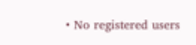• No registered users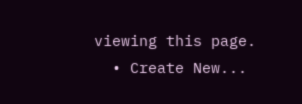viewing this page.
  • Create New...